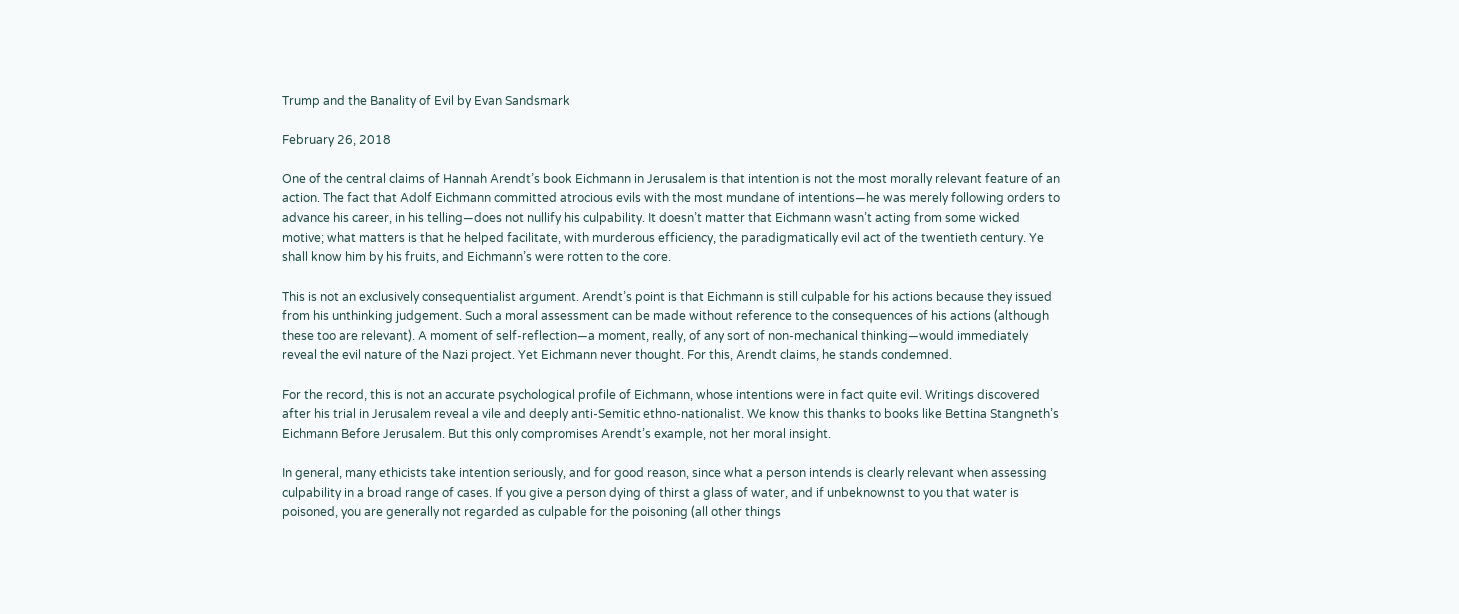Trump and the Banality of Evil by Evan Sandsmark

February 26, 2018

One of the central claims of Hannah Arendt’s book Eichmann in Jerusalem is that intention is not the most morally relevant feature of an action. The fact that Adolf Eichmann committed atrocious evils with the most mundane of intentions—he was merely following orders to advance his career, in his telling—does not nullify his culpability. It doesn’t matter that Eichmann wasn’t acting from some wicked motive; what matters is that he helped facilitate, with murderous efficiency, the paradigmatically evil act of the twentieth century. Ye shall know him by his fruits, and Eichmann’s were rotten to the core.

This is not an exclusively consequentialist argument. Arendt’s point is that Eichmann is still culpable for his actions because they issued from his unthinking judgement. Such a moral assessment can be made without reference to the consequences of his actions (although these too are relevant). A moment of self-reflection—a moment, really, of any sort of non-mechanical thinking—would immediately reveal the evil nature of the Nazi project. Yet Eichmann never thought. For this, Arendt claims, he stands condemned.

For the record, this is not an accurate psychological profile of Eichmann, whose intentions were in fact quite evil. Writings discovered after his trial in Jerusalem reveal a vile and deeply anti-Semitic ethno-nationalist. We know this thanks to books like Bettina Stangneth’s Eichmann Before Jerusalem. But this only compromises Arendt’s example, not her moral insight.

In general, many ethicists take intention seriously, and for good reason, since what a person intends is clearly relevant when assessing culpability in a broad range of cases. If you give a person dying of thirst a glass of water, and if unbeknownst to you that water is poisoned, you are generally not regarded as culpable for the poisoning (all other things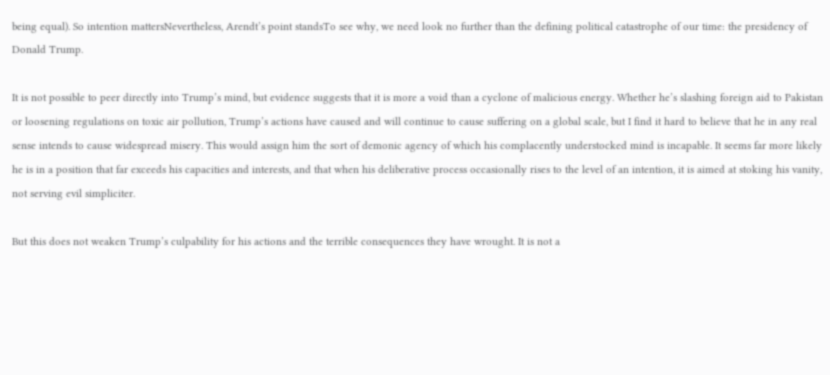being equal). So intention mattersNevertheless, Arendt’s point standsTo see why, we need look no further than the defining political catastrophe of our time: the presidency of Donald Trump.

It is not possible to peer directly into Trump’s mind, but evidence suggests that it is more a void than a cyclone of malicious energy. Whether he’s slashing foreign aid to Pakistan or loosening regulations on toxic air pollution, Trump’s actions have caused and will continue to cause suffering on a global scale, but I find it hard to believe that he in any real sense intends to cause widespread misery. This would assign him the sort of demonic agency of which his complacently understocked mind is incapable. It seems far more likely he is in a position that far exceeds his capacities and interests, and that when his deliberative process occasionally rises to the level of an intention, it is aimed at stoking his vanity, not serving evil simpliciter.

But this does not weaken Trump’s culpability for his actions and the terrible consequences they have wrought. It is not a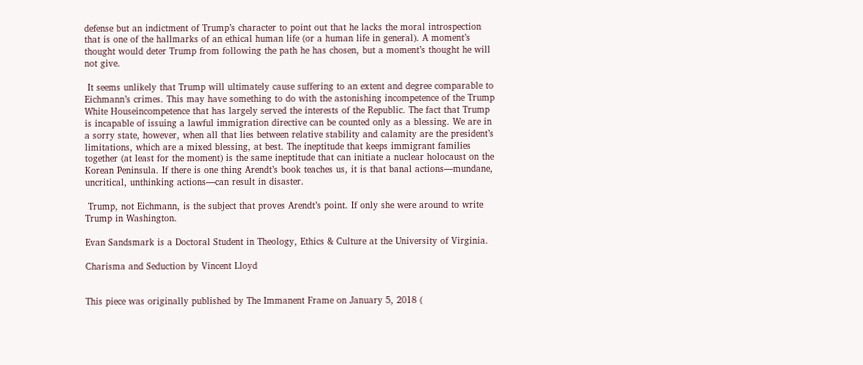defense but an indictment of Trump’s character to point out that he lacks the moral introspection that is one of the hallmarks of an ethical human life (or a human life in general). A moment’s thought would deter Trump from following the path he has chosen, but a moment’s thought he will not give.

 It seems unlikely that Trump will ultimately cause suffering to an extent and degree comparable to Eichmann’s crimes. This may have something to do with the astonishing incompetence of the Trump White Houseincompetence that has largely served the interests of the Republic. The fact that Trump is incapable of issuing a lawful immigration directive can be counted only as a blessing. We are in a sorry state, however, when all that lies between relative stability and calamity are the president’s limitations, which are a mixed blessing, at best. The ineptitude that keeps immigrant families together (at least for the moment) is the same ineptitude that can initiate a nuclear holocaust on the Korean Peninsula. If there is one thing Arendt’s book teaches us, it is that banal actions—mundane, uncritical, unthinking actions—can result in disaster.

 Trump, not Eichmann, is the subject that proves Arendt’s point. If only she were around to write Trump in Washington.

Evan Sandsmark is a Doctoral Student in Theology, Ethics & Culture at the University of Virginia.

Charisma and Seduction by Vincent Lloyd


This piece was originally published by The Immanent Frame on January 5, 2018 (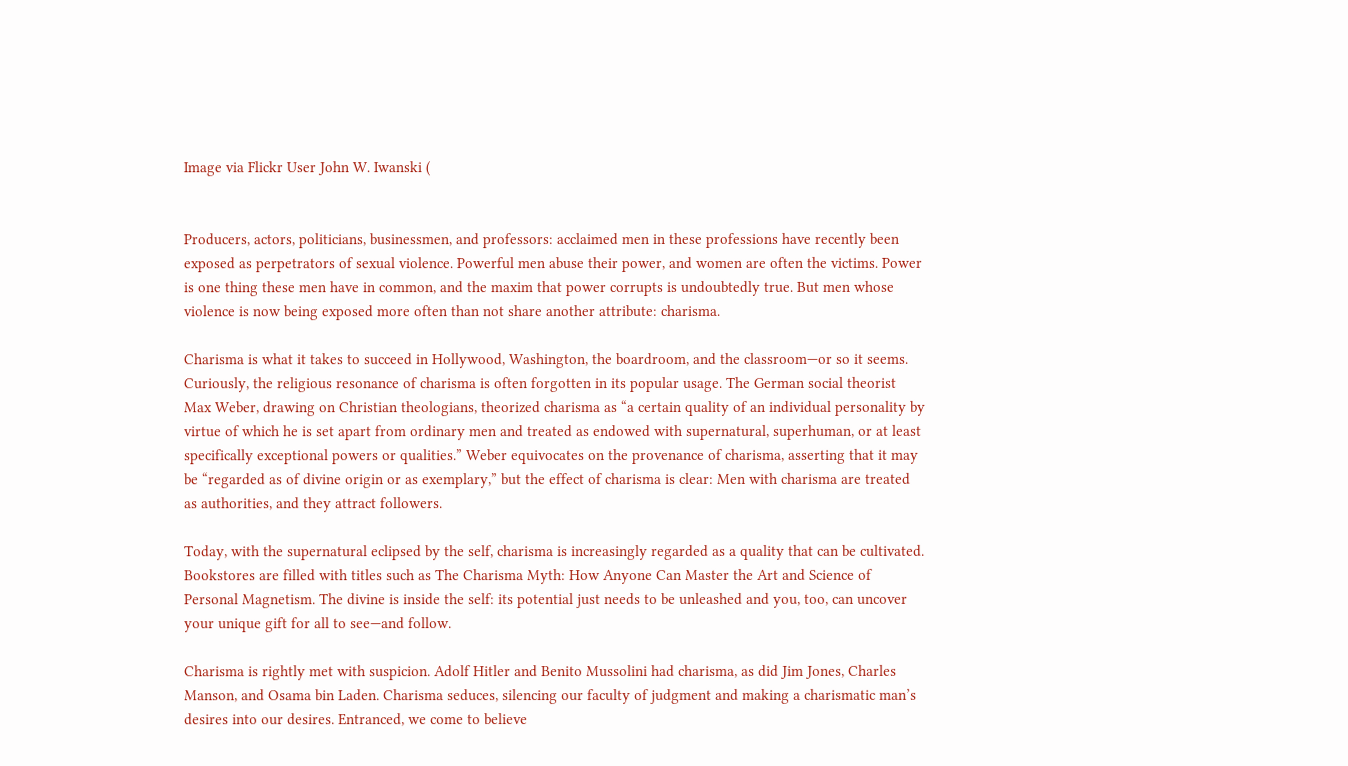Image via Flickr User John W. Iwanski (


Producers, actors, politicians, businessmen, and professors: acclaimed men in these professions have recently been exposed as perpetrators of sexual violence. Powerful men abuse their power, and women are often the victims. Power is one thing these men have in common, and the maxim that power corrupts is undoubtedly true. But men whose violence is now being exposed more often than not share another attribute: charisma.

Charisma is what it takes to succeed in Hollywood, Washington, the boardroom, and the classroom—or so it seems. Curiously, the religious resonance of charisma is often forgotten in its popular usage. The German social theorist Max Weber, drawing on Christian theologians, theorized charisma as “a certain quality of an individual personality by virtue of which he is set apart from ordinary men and treated as endowed with supernatural, superhuman, or at least specifically exceptional powers or qualities.” Weber equivocates on the provenance of charisma, asserting that it may be “regarded as of divine origin or as exemplary,” but the effect of charisma is clear: Men with charisma are treated as authorities, and they attract followers.

Today, with the supernatural eclipsed by the self, charisma is increasingly regarded as a quality that can be cultivated. Bookstores are filled with titles such as The Charisma Myth: How Anyone Can Master the Art and Science of Personal Magnetism. The divine is inside the self: its potential just needs to be unleashed and you, too, can uncover your unique gift for all to see—and follow.

Charisma is rightly met with suspicion. Adolf Hitler and Benito Mussolini had charisma, as did Jim Jones, Charles Manson, and Osama bin Laden. Charisma seduces, silencing our faculty of judgment and making a charismatic man’s desires into our desires. Entranced, we come to believe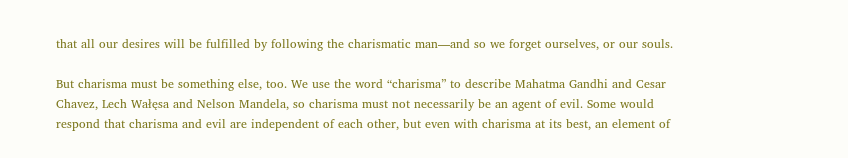that all our desires will be fulfilled by following the charismatic man—and so we forget ourselves, or our souls.

But charisma must be something else, too. We use the word “charisma” to describe Mahatma Gandhi and Cesar Chavez, Lech Wałęsa and Nelson Mandela, so charisma must not necessarily be an agent of evil. Some would respond that charisma and evil are independent of each other, but even with charisma at its best, an element of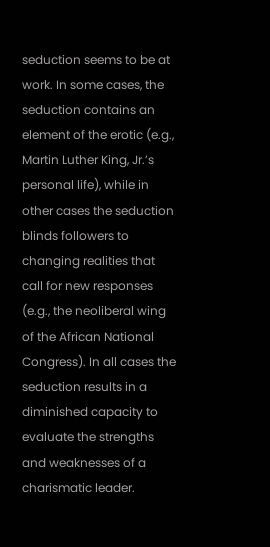seduction seems to be at work. In some cases, the seduction contains an element of the erotic (e.g., Martin Luther King, Jr.’s personal life), while in other cases the seduction blinds followers to changing realities that call for new responses (e.g., the neoliberal wing of the African National Congress). In all cases the seduction results in a diminished capacity to evaluate the strengths and weaknesses of a charismatic leader.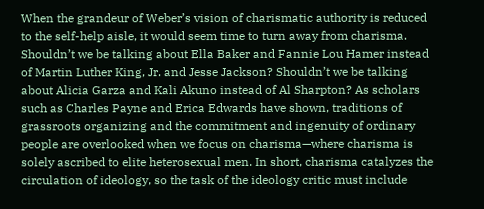When the grandeur of Weber’s vision of charismatic authority is reduced to the self-help aisle, it would seem time to turn away from charisma. Shouldn’t we be talking about Ella Baker and Fannie Lou Hamer instead of Martin Luther King, Jr. and Jesse Jackson? Shouldn’t we be talking about Alicia Garza and Kali Akuno instead of Al Sharpton? As scholars such as Charles Payne and Erica Edwards have shown, traditions of grassroots organizing and the commitment and ingenuity of ordinary people are overlooked when we focus on charisma—where charisma is solely ascribed to elite heterosexual men. In short, charisma catalyzes the circulation of ideology, so the task of the ideology critic must include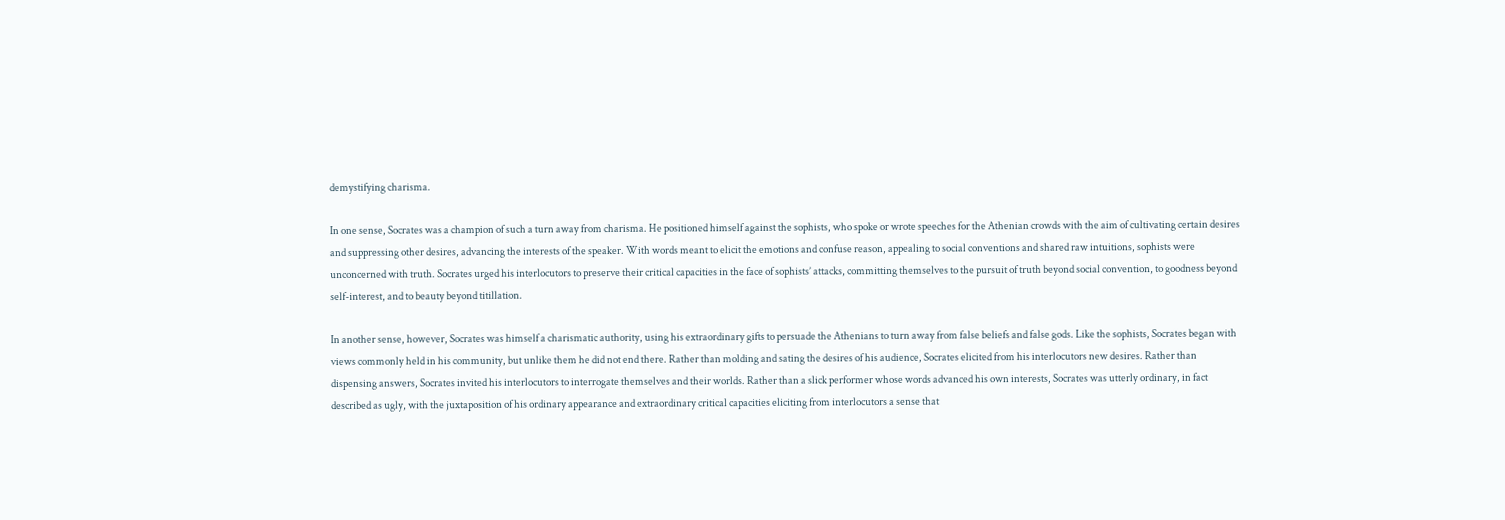demystifying charisma.

In one sense, Socrates was a champion of such a turn away from charisma. He positioned himself against the sophists, who spoke or wrote speeches for the Athenian crowds with the aim of cultivating certain desires and suppressing other desires, advancing the interests of the speaker. With words meant to elicit the emotions and confuse reason, appealing to social conventions and shared raw intuitions, sophists were unconcerned with truth. Socrates urged his interlocutors to preserve their critical capacities in the face of sophists’ attacks, committing themselves to the pursuit of truth beyond social convention, to goodness beyond self-interest, and to beauty beyond titillation.

In another sense, however, Socrates was himself a charismatic authority, using his extraordinary gifts to persuade the Athenians to turn away from false beliefs and false gods. Like the sophists, Socrates began with views commonly held in his community, but unlike them he did not end there. Rather than molding and sating the desires of his audience, Socrates elicited from his interlocutors new desires. Rather than dispensing answers, Socrates invited his interlocutors to interrogate themselves and their worlds. Rather than a slick performer whose words advanced his own interests, Socrates was utterly ordinary, in fact described as ugly, with the juxtaposition of his ordinary appearance and extraordinary critical capacities eliciting from interlocutors a sense that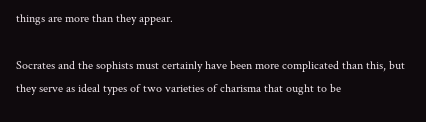things are more than they appear.

Socrates and the sophists must certainly have been more complicated than this, but they serve as ideal types of two varieties of charisma that ought to be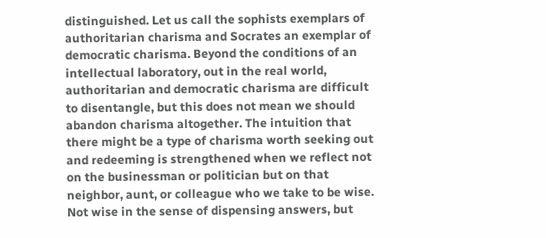distinguished. Let us call the sophists exemplars of authoritarian charisma and Socrates an exemplar of democratic charisma. Beyond the conditions of an intellectual laboratory, out in the real world, authoritarian and democratic charisma are difficult to disentangle, but this does not mean we should abandon charisma altogether. The intuition that there might be a type of charisma worth seeking out and redeeming is strengthened when we reflect not on the businessman or politician but on that neighbor, aunt, or colleague who we take to be wise. Not wise in the sense of dispensing answers, but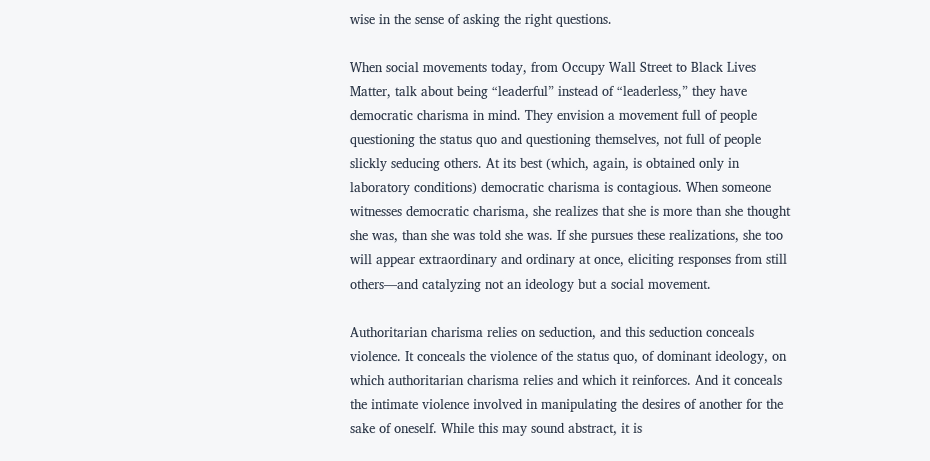wise in the sense of asking the right questions.

When social movements today, from Occupy Wall Street to Black Lives Matter, talk about being “leaderful” instead of “leaderless,” they have democratic charisma in mind. They envision a movement full of people questioning the status quo and questioning themselves, not full of people slickly seducing others. At its best (which, again, is obtained only in laboratory conditions) democratic charisma is contagious. When someone witnesses democratic charisma, she realizes that she is more than she thought she was, than she was told she was. If she pursues these realizations, she too will appear extraordinary and ordinary at once, eliciting responses from still others—and catalyzing not an ideology but a social movement.

Authoritarian charisma relies on seduction, and this seduction conceals violence. It conceals the violence of the status quo, of dominant ideology, on which authoritarian charisma relies and which it reinforces. And it conceals the intimate violence involved in manipulating the desires of another for the sake of oneself. While this may sound abstract, it is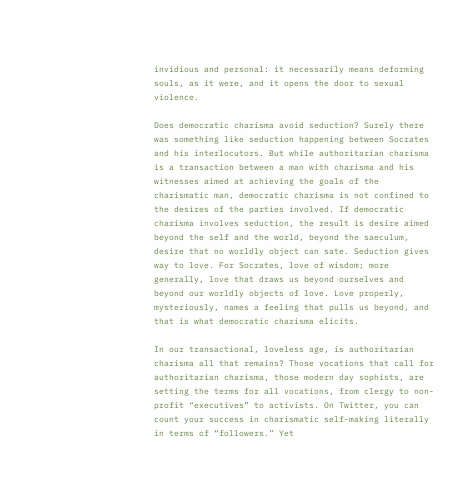invidious and personal: it necessarily means deforming souls, as it were, and it opens the door to sexual violence.

Does democratic charisma avoid seduction? Surely there was something like seduction happening between Socrates and his interlocutors. But while authoritarian charisma is a transaction between a man with charisma and his witnesses aimed at achieving the goals of the charismatic man, democratic charisma is not confined to the desires of the parties involved. If democratic charisma involves seduction, the result is desire aimed beyond the self and the world, beyond the saeculum, desire that no worldly object can sate. Seduction gives way to love. For Socrates, love of wisdom; more generally, love that draws us beyond ourselves and beyond our worldly objects of love. Love properly, mysteriously, names a feeling that pulls us beyond, and that is what democratic charisma elicits.

In our transactional, loveless age, is authoritarian charisma all that remains? Those vocations that call for authoritarian charisma, those modern day sophists, are setting the terms for all vocations, from clergy to non-profit “executives” to activists. On Twitter, you can count your success in charismatic self-making literally in terms of “followers.” Yet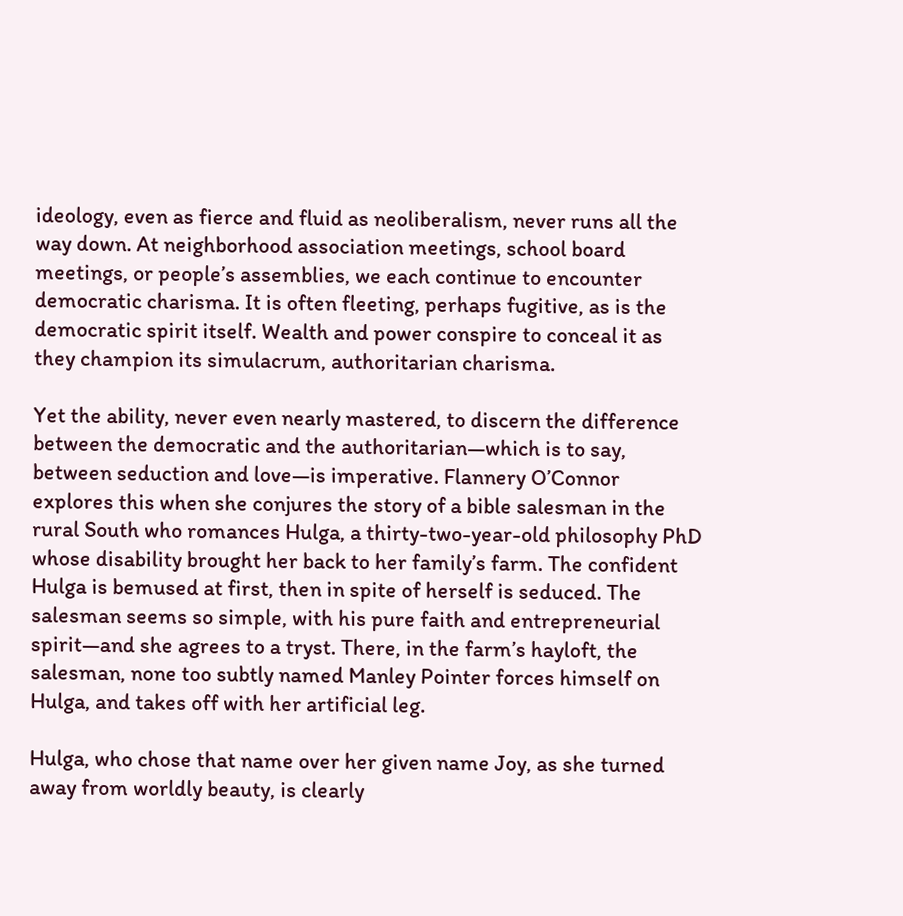ideology, even as fierce and fluid as neoliberalism, never runs all the way down. At neighborhood association meetings, school board meetings, or people’s assemblies, we each continue to encounter democratic charisma. It is often fleeting, perhaps fugitive, as is the democratic spirit itself. Wealth and power conspire to conceal it as they champion its simulacrum, authoritarian charisma.

Yet the ability, never even nearly mastered, to discern the difference between the democratic and the authoritarian—which is to say, between seduction and love—is imperative. Flannery O’Connor explores this when she conjures the story of a bible salesman in the rural South who romances Hulga, a thirty-two-year-old philosophy PhD whose disability brought her back to her family’s farm. The confident Hulga is bemused at first, then in spite of herself is seduced. The salesman seems so simple, with his pure faith and entrepreneurial spirit—and she agrees to a tryst. There, in the farm’s hayloft, the salesman, none too subtly named Manley Pointer forces himself on Hulga, and takes off with her artificial leg.

Hulga, who chose that name over her given name Joy, as she turned away from worldly beauty, is clearly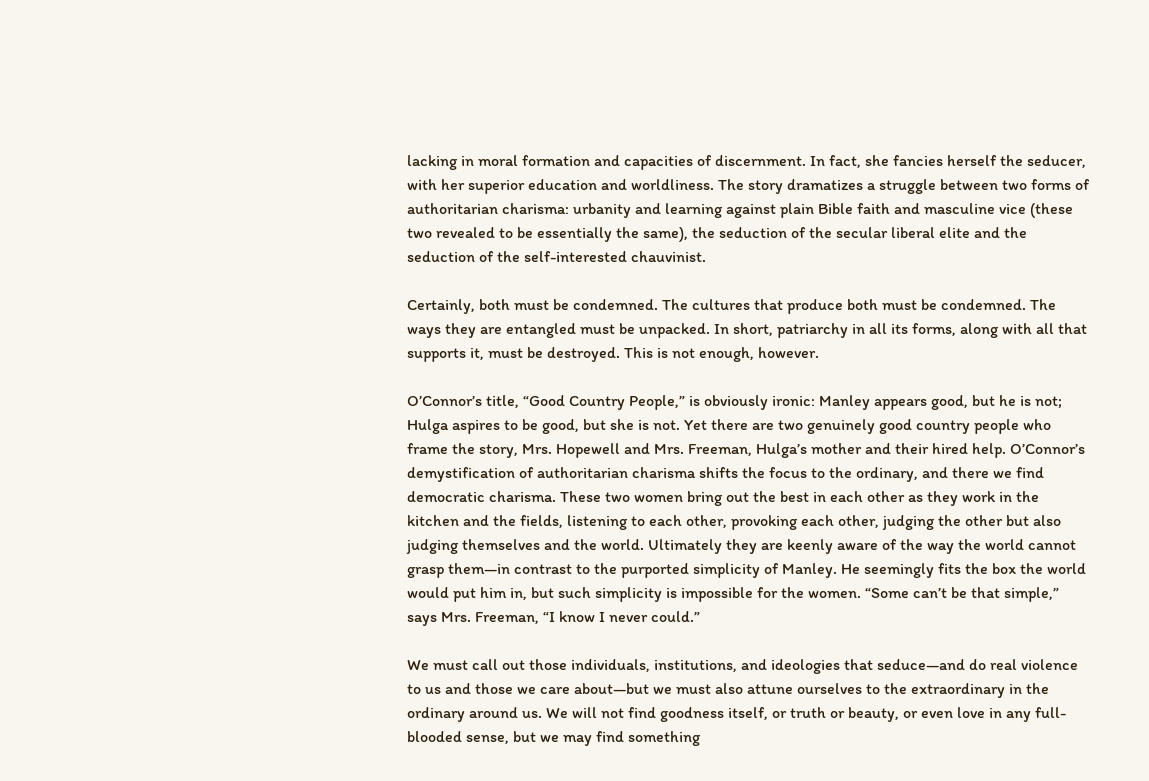lacking in moral formation and capacities of discernment. In fact, she fancies herself the seducer, with her superior education and worldliness. The story dramatizes a struggle between two forms of authoritarian charisma: urbanity and learning against plain Bible faith and masculine vice (these two revealed to be essentially the same), the seduction of the secular liberal elite and the seduction of the self-interested chauvinist.

Certainly, both must be condemned. The cultures that produce both must be condemned. The ways they are entangled must be unpacked. In short, patriarchy in all its forms, along with all that supports it, must be destroyed. This is not enough, however.

O’Connor’s title, “Good Country People,” is obviously ironic: Manley appears good, but he is not; Hulga aspires to be good, but she is not. Yet there are two genuinely good country people who frame the story, Mrs. Hopewell and Mrs. Freeman, Hulga’s mother and their hired help. O’Connor’s demystification of authoritarian charisma shifts the focus to the ordinary, and there we find democratic charisma. These two women bring out the best in each other as they work in the kitchen and the fields, listening to each other, provoking each other, judging the other but also judging themselves and the world. Ultimately they are keenly aware of the way the world cannot grasp them—in contrast to the purported simplicity of Manley. He seemingly fits the box the world would put him in, but such simplicity is impossible for the women. “Some can’t be that simple,” says Mrs. Freeman, “I know I never could.”

We must call out those individuals, institutions, and ideologies that seduce—and do real violence to us and those we care about—but we must also attune ourselves to the extraordinary in the ordinary around us. We will not find goodness itself, or truth or beauty, or even love in any full-blooded sense, but we may find something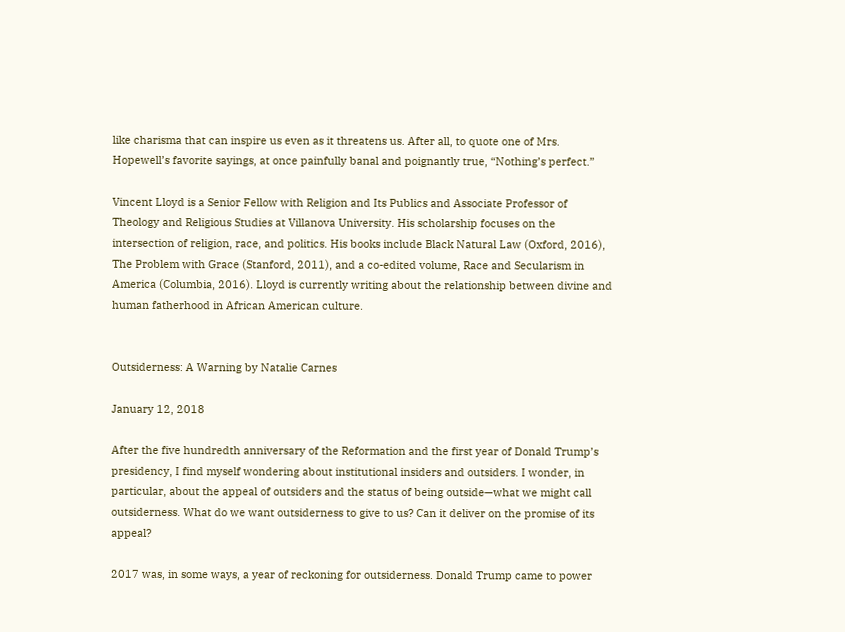like charisma that can inspire us even as it threatens us. After all, to quote one of Mrs. Hopewell’s favorite sayings, at once painfully banal and poignantly true, “Nothing’s perfect.”

Vincent Lloyd is a Senior Fellow with Religion and Its Publics and Associate Professor of Theology and Religious Studies at Villanova University. His scholarship focuses on the intersection of religion, race, and politics. His books include Black Natural Law (Oxford, 2016), The Problem with Grace (Stanford, 2011), and a co-edited volume, Race and Secularism in America (Columbia, 2016). Lloyd is currently writing about the relationship between divine and human fatherhood in African American culture.


Outsiderness: A Warning by Natalie Carnes

January 12, 2018

After the five hundredth anniversary of the Reformation and the first year of Donald Trump’s presidency, I find myself wondering about institutional insiders and outsiders. I wonder, in particular, about the appeal of outsiders and the status of being outside—what we might call outsiderness. What do we want outsiderness to give to us? Can it deliver on the promise of its appeal?

2017 was, in some ways, a year of reckoning for outsiderness. Donald Trump came to power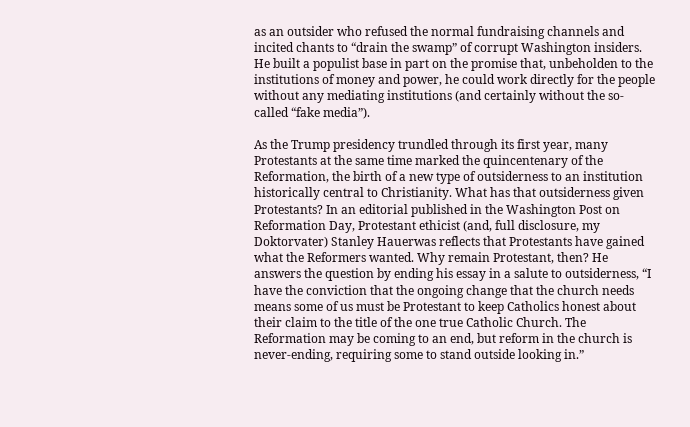as an outsider who refused the normal fundraising channels and incited chants to “drain the swamp” of corrupt Washington insiders. He built a populist base in part on the promise that, unbeholden to the institutions of money and power, he could work directly for the people without any mediating institutions (and certainly without the so-called “fake media”).

As the Trump presidency trundled through its first year, many Protestants at the same time marked the quincentenary of the Reformation, the birth of a new type of outsiderness to an institution historically central to Christianity. What has that outsiderness given Protestants? In an editorial published in the Washington Post on Reformation Day, Protestant ethicist (and, full disclosure, my Doktorvater) Stanley Hauerwas reflects that Protestants have gained what the Reformers wanted. Why remain Protestant, then? He answers the question by ending his essay in a salute to outsiderness, “I have the conviction that the ongoing change that the church needs means some of us must be Protestant to keep Catholics honest about their claim to the title of the one true Catholic Church. The Reformation may be coming to an end, but reform in the church is never-ending, requiring some to stand outside looking in.”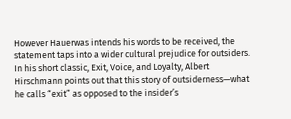However Hauerwas intends his words to be received, the statement taps into a wider cultural prejudice for outsiders. In his short classic, Exit, Voice, and Loyalty, Albert Hirschmann points out that this story of outsiderness—what he calls “exit” as opposed to the insider’s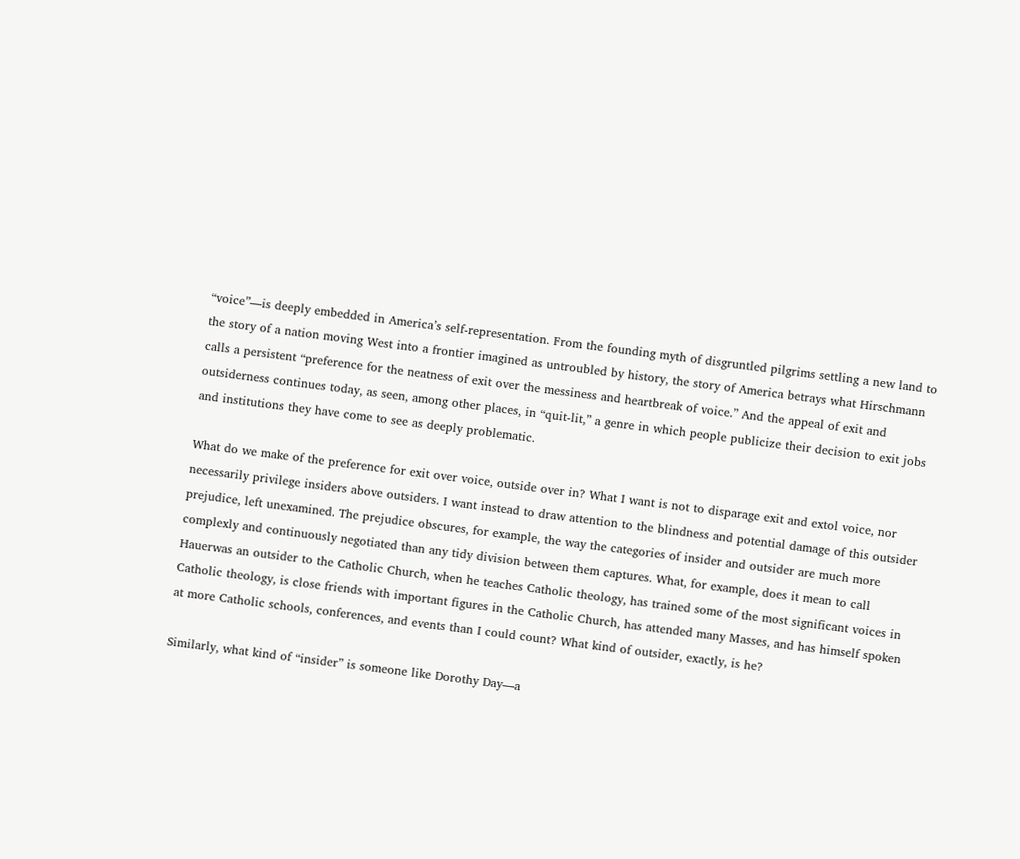“voice”—is deeply embedded in America’s self-representation. From the founding myth of disgruntled pilgrims settling a new land to the story of a nation moving West into a frontier imagined as untroubled by history, the story of America betrays what Hirschmann calls a persistent “preference for the neatness of exit over the messiness and heartbreak of voice.” And the appeal of exit and outsiderness continues today, as seen, among other places, in “quit-lit,” a genre in which people publicize their decision to exit jobs and institutions they have come to see as deeply problematic.

What do we make of the preference for exit over voice, outside over in? What I want is not to disparage exit and extol voice, nor necessarily privilege insiders above outsiders. I want instead to draw attention to the blindness and potential damage of this outsider prejudice, left unexamined. The prejudice obscures, for example, the way the categories of insider and outsider are much more complexly and continuously negotiated than any tidy division between them captures. What, for example, does it mean to call Hauerwas an outsider to the Catholic Church, when he teaches Catholic theology, has trained some of the most significant voices in Catholic theology, is close friends with important figures in the Catholic Church, has attended many Masses, and has himself spoken at more Catholic schools, conferences, and events than I could count? What kind of outsider, exactly, is he?

Similarly, what kind of “insider” is someone like Dorothy Day—a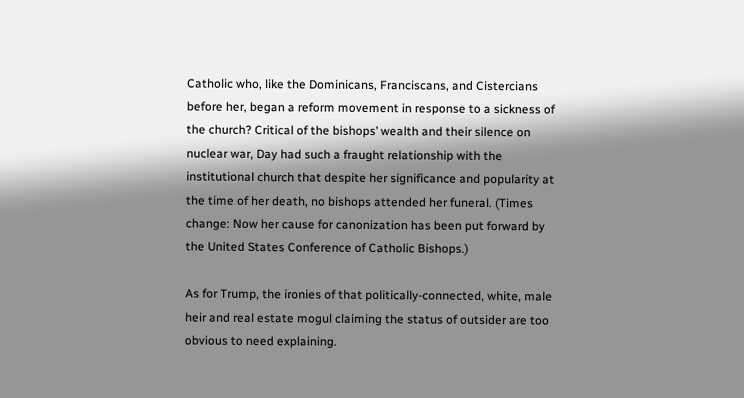Catholic who, like the Dominicans, Franciscans, and Cistercians before her, began a reform movement in response to a sickness of the church? Critical of the bishops’ wealth and their silence on nuclear war, Day had such a fraught relationship with the institutional church that despite her significance and popularity at the time of her death, no bishops attended her funeral. (Times change: Now her cause for canonization has been put forward by the United States Conference of Catholic Bishops.)

As for Trump, the ironies of that politically-connected, white, male heir and real estate mogul claiming the status of outsider are too obvious to need explaining.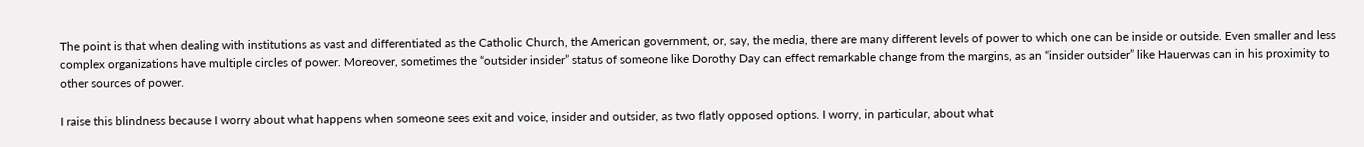The point is that when dealing with institutions as vast and differentiated as the Catholic Church, the American government, or, say, the media, there are many different levels of power to which one can be inside or outside. Even smaller and less complex organizations have multiple circles of power. Moreover, sometimes the “outsider insider” status of someone like Dorothy Day can effect remarkable change from the margins, as an “insider outsider” like Hauerwas can in his proximity to other sources of power.

I raise this blindness because I worry about what happens when someone sees exit and voice, insider and outsider, as two flatly opposed options. I worry, in particular, about what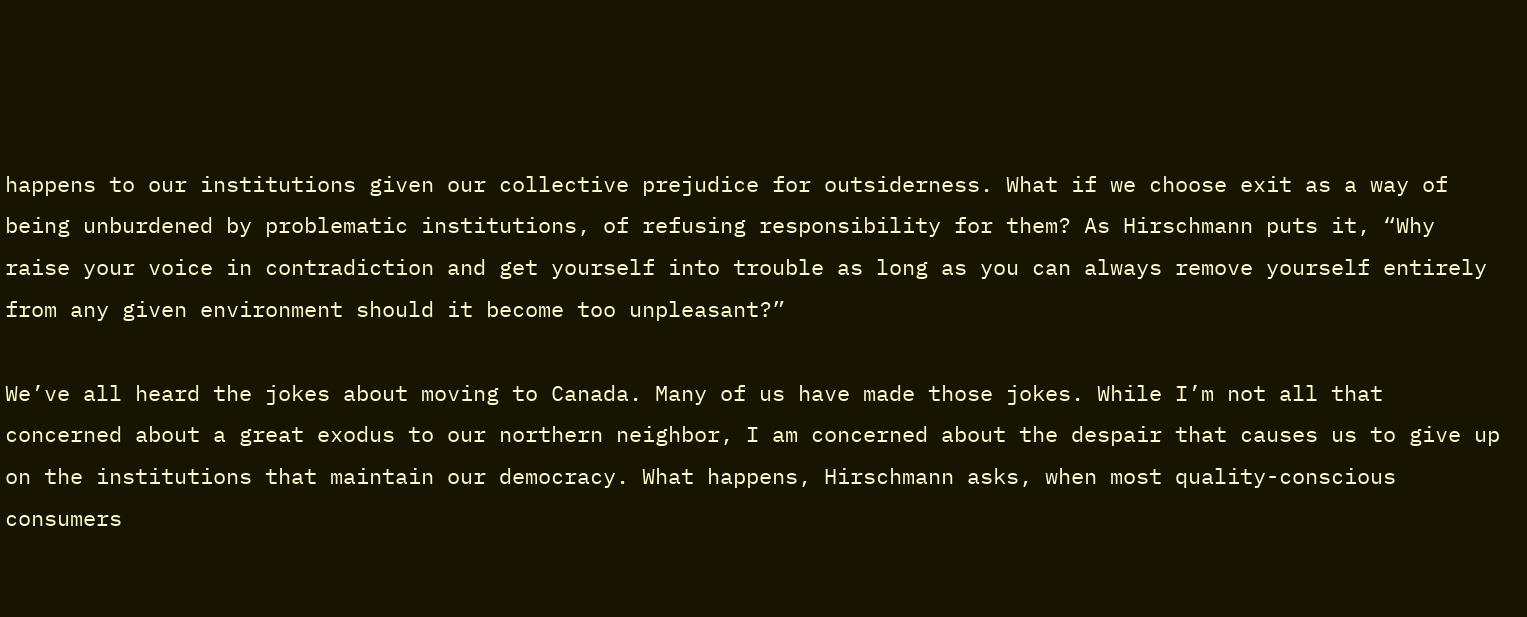happens to our institutions given our collective prejudice for outsiderness. What if we choose exit as a way of being unburdened by problematic institutions, of refusing responsibility for them? As Hirschmann puts it, “Why raise your voice in contradiction and get yourself into trouble as long as you can always remove yourself entirely from any given environment should it become too unpleasant?”

We’ve all heard the jokes about moving to Canada. Many of us have made those jokes. While I’m not all that concerned about a great exodus to our northern neighbor, I am concerned about the despair that causes us to give up on the institutions that maintain our democracy. What happens, Hirschmann asks, when most quality-conscious consumers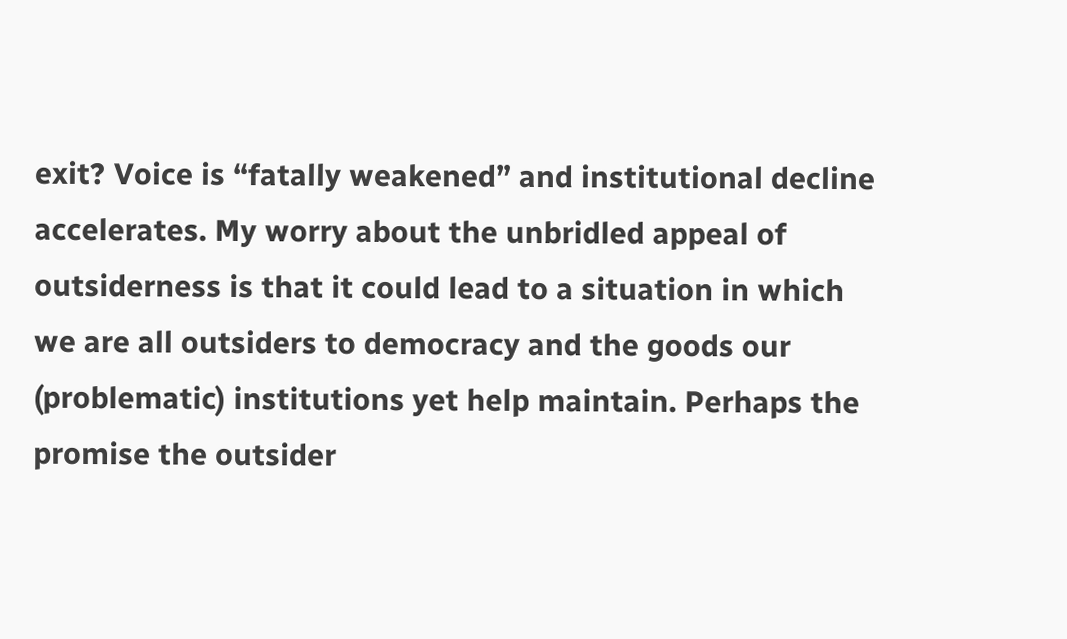exit? Voice is “fatally weakened” and institutional decline accelerates. My worry about the unbridled appeal of outsiderness is that it could lead to a situation in which we are all outsiders to democracy and the goods our (problematic) institutions yet help maintain. Perhaps the promise the outsider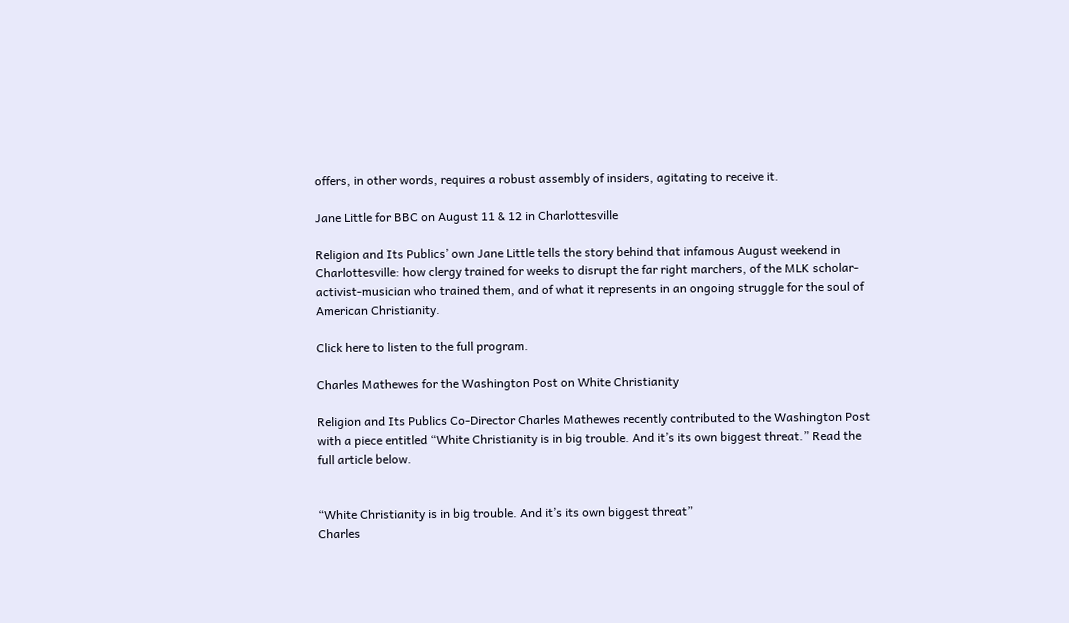offers, in other words, requires a robust assembly of insiders, agitating to receive it.

Jane Little for BBC on August 11 & 12 in Charlottesville

Religion and Its Publics’ own Jane Little tells the story behind that infamous August weekend in Charlottesville: how clergy trained for weeks to disrupt the far right marchers, of the MLK scholar-activist-musician who trained them, and of what it represents in an ongoing struggle for the soul of American Christianity.

Click here to listen to the full program.

Charles Mathewes for the Washington Post on White Christianity

Religion and Its Publics Co-Director Charles Mathewes recently contributed to the Washington Post with a piece entitled “White Christianity is in big trouble. And it’s its own biggest threat.” Read the full article below.


“White Christianity is in big trouble. And it’s its own biggest threat”
Charles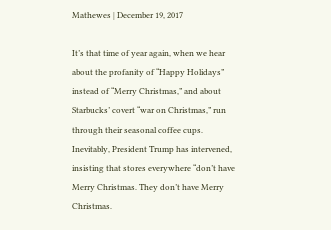Mathewes | December 19, 2017

It’s that time of year again, when we hear about the profanity of “Happy Holidays” instead of “Merry Christmas,” and about Starbucks’ covert “war on Christmas,” run through their seasonal coffee cups. Inevitably, President Trump has intervened, insisting that stores everywhere “don’t have Merry Christmas. They don’t have Merry Christmas.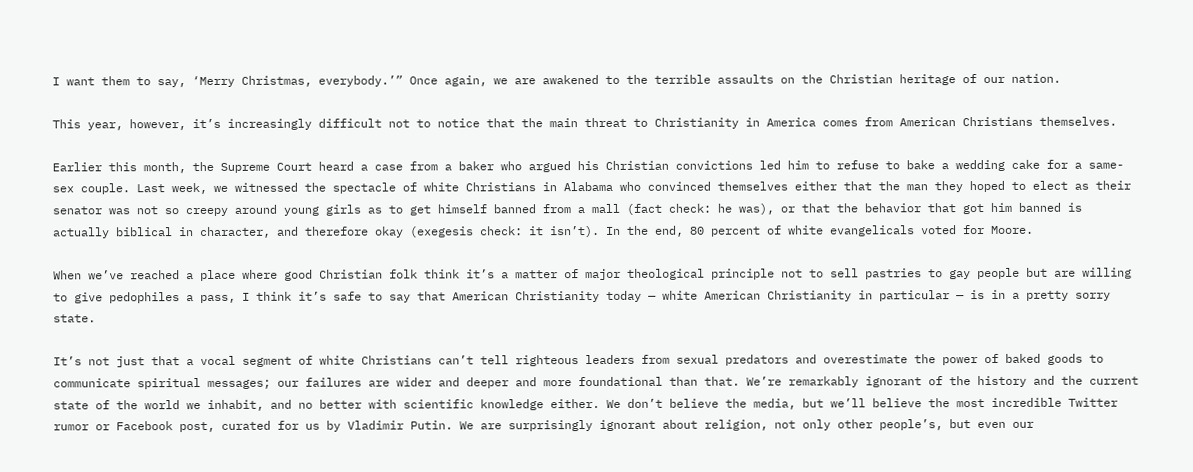I want them to say, ‘Merry Christmas, everybody.’” Once again, we are awakened to the terrible assaults on the Christian heritage of our nation.

This year, however, it’s increasingly difficult not to notice that the main threat to Christianity in America comes from American Christians themselves.

Earlier this month, the Supreme Court heard a case from a baker who argued his Christian convictions led him to refuse to bake a wedding cake for a same-sex couple. Last week, we witnessed the spectacle of white Christians in Alabama who convinced themselves either that the man they hoped to elect as their senator was not so creepy around young girls as to get himself banned from a mall (fact check: he was), or that the behavior that got him banned is actually biblical in character, and therefore okay (exegesis check: it isn’t). In the end, 80 percent of white evangelicals voted for Moore.

When we’ve reached a place where good Christian folk think it’s a matter of major theological principle not to sell pastries to gay people but are willing to give pedophiles a pass, I think it’s safe to say that American Christianity today — white American Christianity in particular — is in a pretty sorry state.

It’s not just that a vocal segment of white Christians can’t tell righteous leaders from sexual predators and overestimate the power of baked goods to communicate spiritual messages; our failures are wider and deeper and more foundational than that. We’re remarkably ignorant of the history and the current state of the world we inhabit, and no better with scientific knowledge either. We don’t believe the media, but we’ll believe the most incredible Twitter rumor or Facebook post, curated for us by Vladimir Putin. We are surprisingly ignorant about religion, not only other people’s, but even our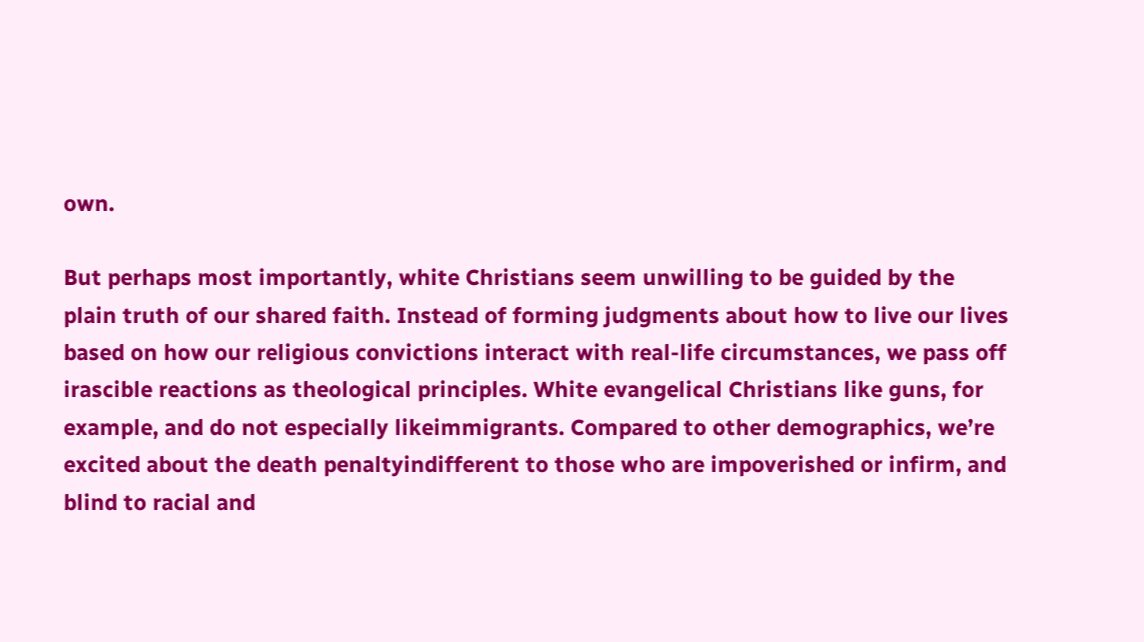own.

But perhaps most importantly, white Christians seem unwilling to be guided by the plain truth of our shared faith. Instead of forming judgments about how to live our lives based on how our religious convictions interact with real-life circumstances, we pass off irascible reactions as theological principles. White evangelical Christians like guns, for example, and do not especially likeimmigrants. Compared to other demographics, we’re excited about the death penaltyindifferent to those who are impoverished or infirm, and blind to racial and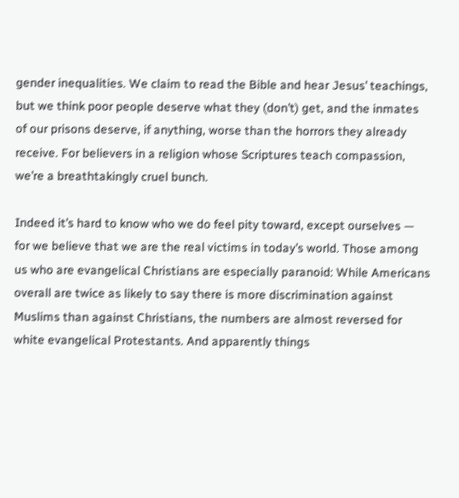gender inequalities. We claim to read the Bible and hear Jesus’ teachings, but we think poor people deserve what they (don’t) get, and the inmates of our prisons deserve, if anything, worse than the horrors they already receive. For believers in a religion whose Scriptures teach compassion, we’re a breathtakingly cruel bunch.

Indeed it’s hard to know who we do feel pity toward, except ourselves — for we believe that we are the real victims in today’s world. Those among us who are evangelical Christians are especially paranoid: While Americans overall are twice as likely to say there is more discrimination against Muslims than against Christians, the numbers are almost reversed for white evangelical Protestants. And apparently things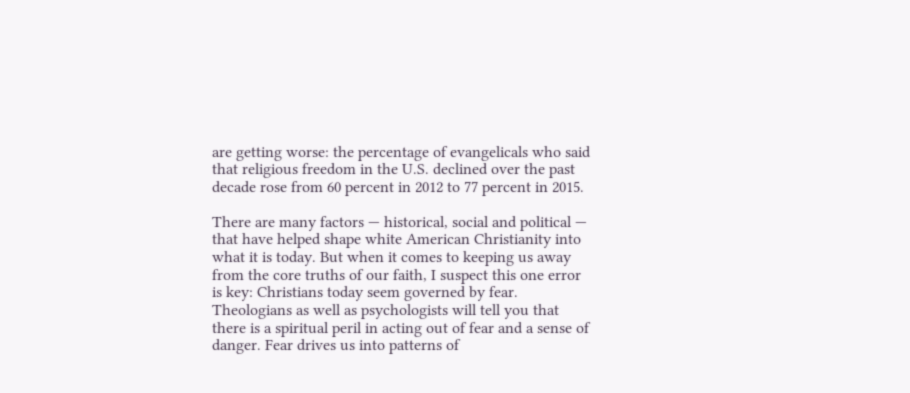are getting worse: the percentage of evangelicals who said that religious freedom in the U.S. declined over the past decade rose from 60 percent in 2012 to 77 percent in 2015.

There are many factors — historical, social and political — that have helped shape white American Christianity into what it is today. But when it comes to keeping us away from the core truths of our faith, I suspect this one error is key: Christians today seem governed by fear. Theologians as well as psychologists will tell you that there is a spiritual peril in acting out of fear and a sense of danger. Fear drives us into patterns of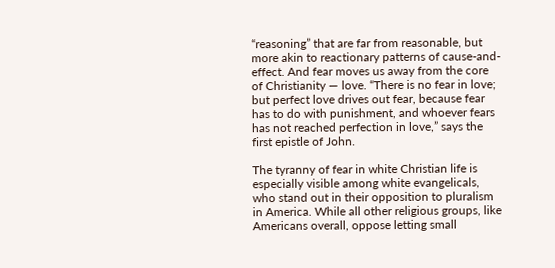“reasoning” that are far from reasonable, but more akin to reactionary patterns of cause-and-effect. And fear moves us away from the core of Christianity — love. “There is no fear in love; but perfect love drives out fear, because fear has to do with punishment, and whoever fears has not reached perfection in love,” says the first epistle of John.

The tyranny of fear in white Christian life is especially visible among white evangelicals, who stand out in their opposition to pluralism in America. While all other religious groups, like Americans overall, oppose letting small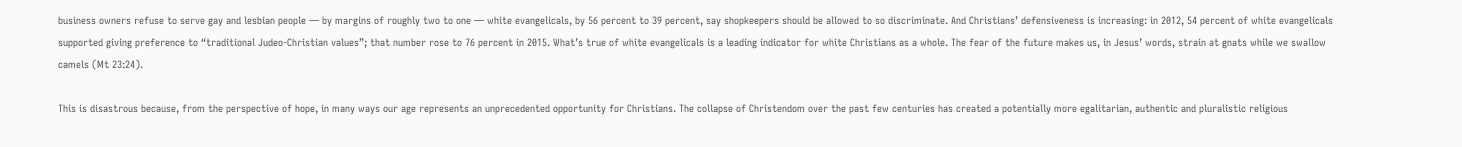business owners refuse to serve gay and lesbian people — by margins of roughly two to one — white evangelicals, by 56 percent to 39 percent, say shopkeepers should be allowed to so discriminate. And Christians’ defensiveness is increasing: in 2012, 54 percent of white evangelicals supported giving preference to “traditional Judeo-Christian values”; that number rose to 76 percent in 2015. What’s true of white evangelicals is a leading indicator for white Christians as a whole. The fear of the future makes us, in Jesus’ words, strain at gnats while we swallow camels (Mt 23:24).

This is disastrous because, from the perspective of hope, in many ways our age represents an unprecedented opportunity for Christians. The collapse of Christendom over the past few centuries has created a potentially more egalitarian, authentic and pluralistic religious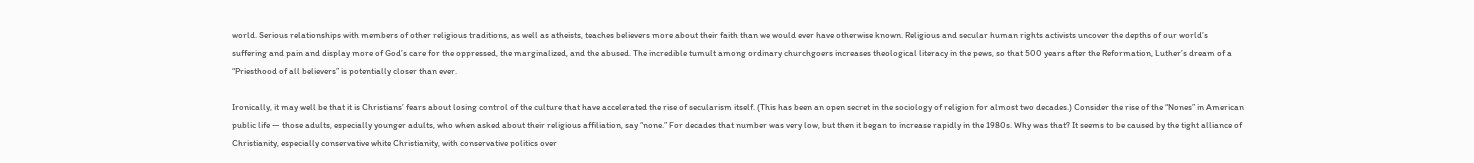world. Serious relationships with members of other religious traditions, as well as atheists, teaches believers more about their faith than we would ever have otherwise known. Religious and secular human rights activists uncover the depths of our world’s suffering and pain and display more of God’s care for the oppressed, the marginalized, and the abused. The incredible tumult among ordinary churchgoers increases theological literacy in the pews, so that 500 years after the Reformation, Luther’s dream of a “Priesthood of all believers” is potentially closer than ever.

Ironically, it may well be that it is Christians’ fears about losing control of the culture that have accelerated the rise of secularism itself. (This has been an open secret in the sociology of religion for almost two decades.) Consider the rise of the “Nones” in American public life — those adults, especially younger adults, who when asked about their religious affiliation, say “none.” For decades that number was very low, but then it began to increase rapidly in the 1980s. Why was that? It seems to be caused by the tight alliance of Christianity, especially conservative white Christianity, with conservative politics over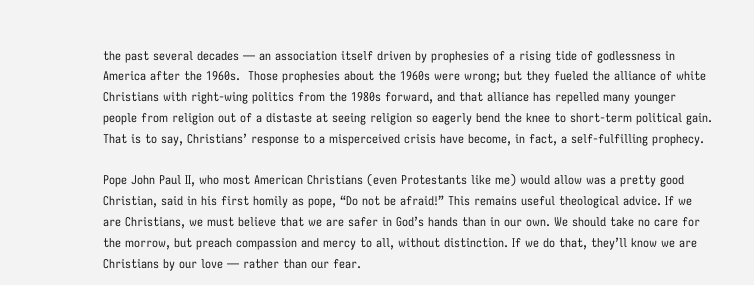the past several decades — an association itself driven by prophesies of a rising tide of godlessness in America after the 1960s.  Those prophesies about the 1960s were wrong; but they fueled the alliance of white Christians with right-wing politics from the 1980s forward, and that alliance has repelled many younger people from religion out of a distaste at seeing religion so eagerly bend the knee to short-term political gain. That is to say, Christians’ response to a misperceived crisis have become, in fact, a self-fulfilling prophecy.

Pope John Paul II, who most American Christians (even Protestants like me) would allow was a pretty good Christian, said in his first homily as pope, “Do not be afraid!” This remains useful theological advice. If we are Christians, we must believe that we are safer in God’s hands than in our own. We should take no care for the morrow, but preach compassion and mercy to all, without distinction. If we do that, they’ll know we are Christians by our love — rather than our fear.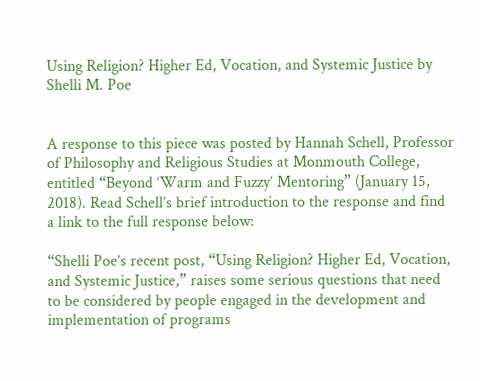Using Religion? Higher Ed, Vocation, and Systemic Justice by Shelli M. Poe


A response to this piece was posted by Hannah Schell, Professor of Philosophy and Religious Studies at Monmouth College, entitled “Beyond ‘Warm and Fuzzy’ Mentoring” (January 15, 2018). Read Schell’s brief introduction to the response and find a link to the full response below:

“Shelli Poe’s recent post, “Using Religion? Higher Ed, Vocation, and Systemic Justice,” raises some serious questions that need to be considered by people engaged in the development and implementation of programs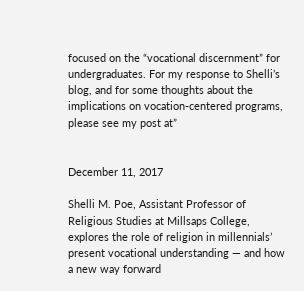focused on the “vocational discernment” for undergraduates. For my response to Shelli’s blog, and for some thoughts about the implications on vocation-centered programs, please see my post at”


December 11, 2017

Shelli M. Poe, Assistant Professor of Religious Studies at Millsaps College, explores the role of religion in millennials’ present vocational understanding — and how a new way forward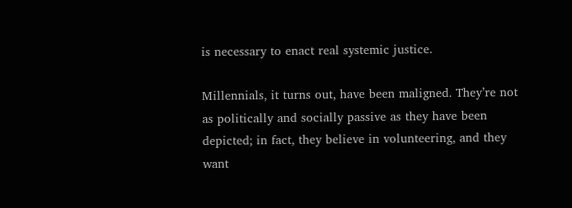is necessary to enact real systemic justice.

Millennials, it turns out, have been maligned. They’re not as politically and socially passive as they have been depicted; in fact, they believe in volunteering, and they want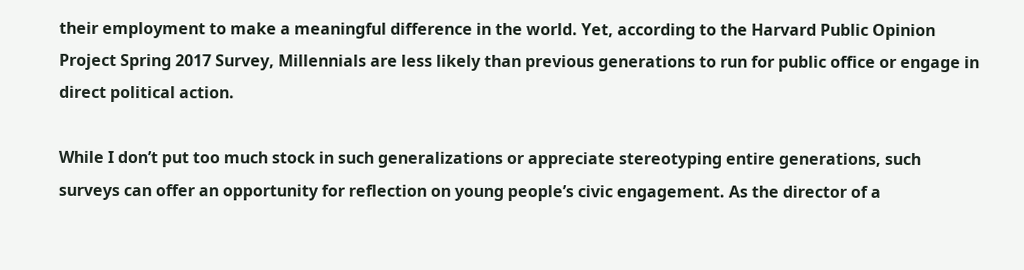their employment to make a meaningful difference in the world. Yet, according to the Harvard Public Opinion Project Spring 2017 Survey, Millennials are less likely than previous generations to run for public office or engage in direct political action.

While I don’t put too much stock in such generalizations or appreciate stereotyping entire generations, such surveys can offer an opportunity for reflection on young people’s civic engagement. As the director of a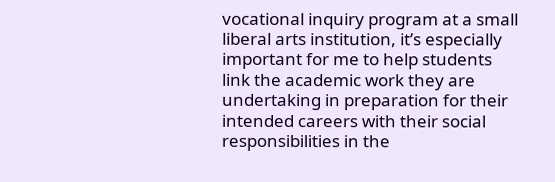vocational inquiry program at a small liberal arts institution, it’s especially important for me to help students link the academic work they are undertaking in preparation for their intended careers with their social responsibilities in the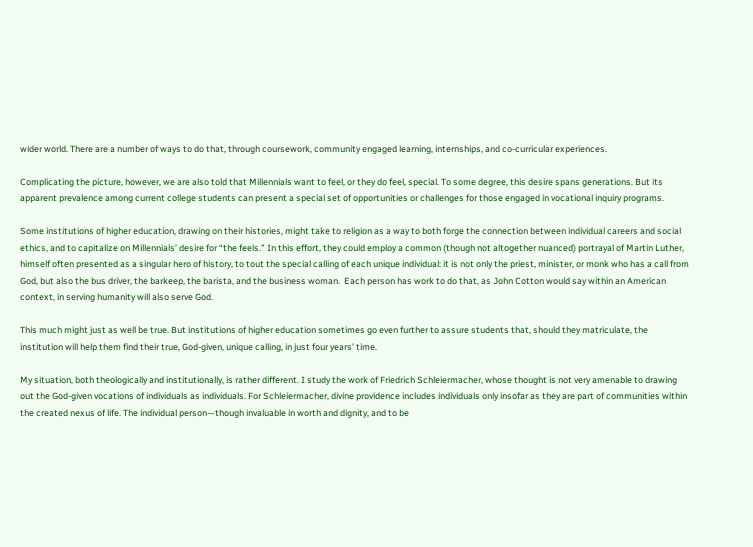wider world. There are a number of ways to do that, through coursework, community engaged learning, internships, and co-curricular experiences.

Complicating the picture, however, we are also told that Millennials want to feel, or they do feel, special. To some degree, this desire spans generations. But its apparent prevalence among current college students can present a special set of opportunities or challenges for those engaged in vocational inquiry programs.

Some institutions of higher education, drawing on their histories, might take to religion as a way to both forge the connection between individual careers and social ethics, and to capitalize on Millennials’ desire for “the feels.” In this effort, they could employ a common (though not altogether nuanced) portrayal of Martin Luther, himself often presented as a singular hero of history, to tout the special calling of each unique individual: it is not only the priest, minister, or monk who has a call from God, but also the bus driver, the barkeep, the barista, and the business woman.  Each person has work to do that, as John Cotton would say within an American context, in serving humanity will also serve God.

This much might just as well be true. But institutions of higher education sometimes go even further to assure students that, should they matriculate, the institution will help them find their true, God-given, unique calling, in just four years’ time.

My situation, both theologically and institutionally, is rather different. I study the work of Friedrich Schleiermacher, whose thought is not very amenable to drawing out the God-given vocations of individuals as individuals. For Schleiermacher, divine providence includes individuals only insofar as they are part of communities within the created nexus of life. The individual person—though invaluable in worth and dignity, and to be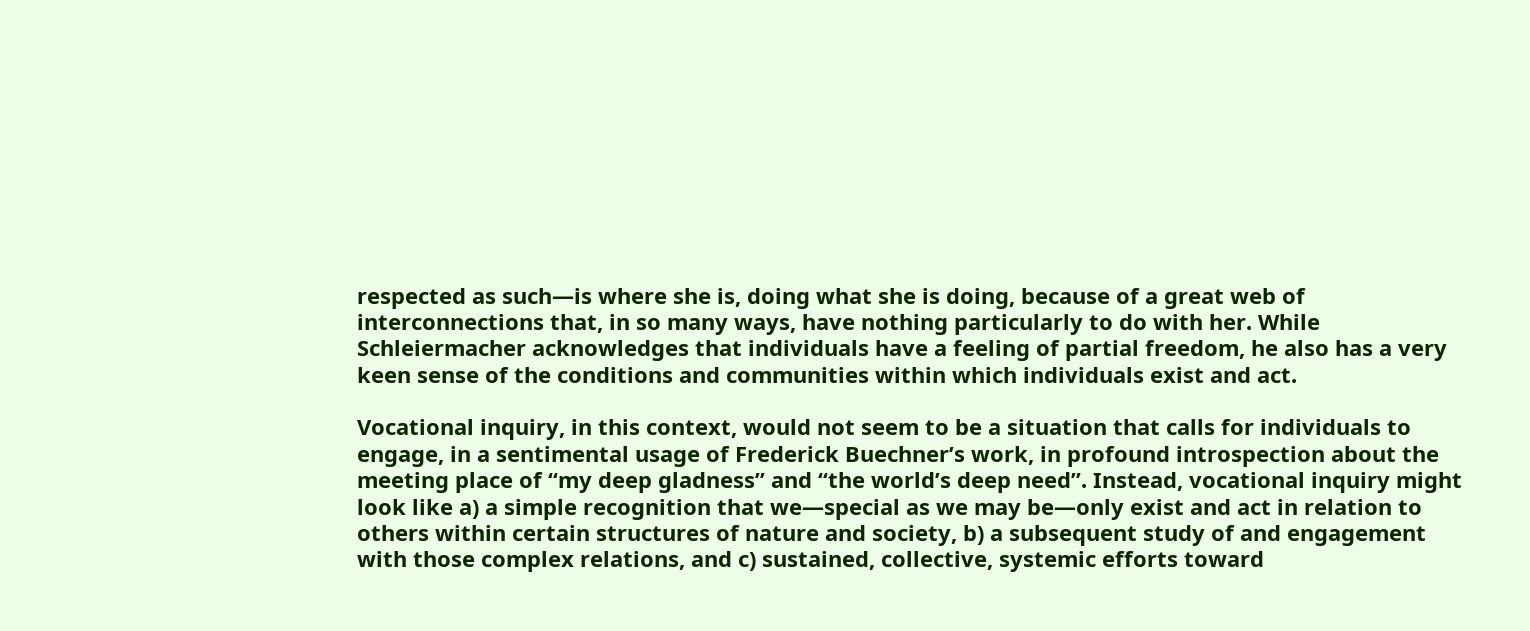respected as such—is where she is, doing what she is doing, because of a great web of interconnections that, in so many ways, have nothing particularly to do with her. While Schleiermacher acknowledges that individuals have a feeling of partial freedom, he also has a very keen sense of the conditions and communities within which individuals exist and act.

Vocational inquiry, in this context, would not seem to be a situation that calls for individuals to engage, in a sentimental usage of Frederick Buechner’s work, in profound introspection about the meeting place of “my deep gladness” and “the world’s deep need”. Instead, vocational inquiry might look like a) a simple recognition that we—special as we may be—only exist and act in relation to others within certain structures of nature and society, b) a subsequent study of and engagement with those complex relations, and c) sustained, collective, systemic efforts toward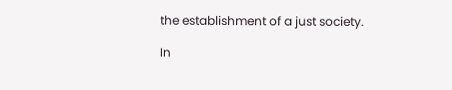the establishment of a just society.

In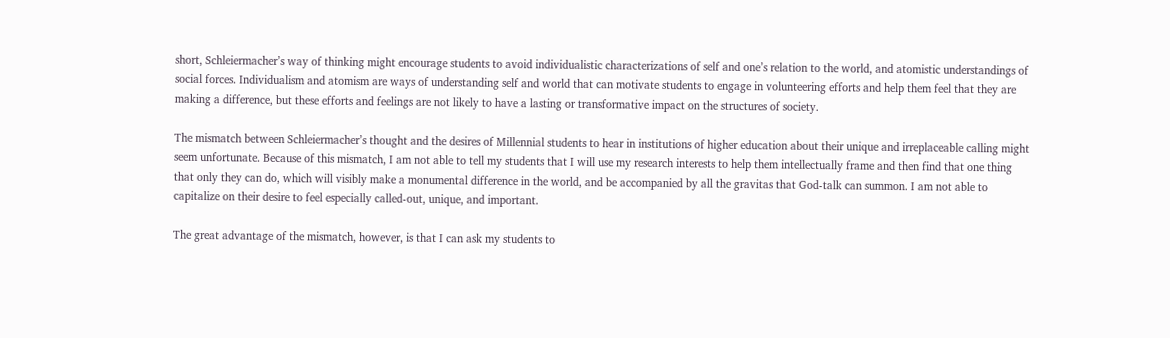short, Schleiermacher’s way of thinking might encourage students to avoid individualistic characterizations of self and one’s relation to the world, and atomistic understandings of social forces. Individualism and atomism are ways of understanding self and world that can motivate students to engage in volunteering efforts and help them feel that they are making a difference, but these efforts and feelings are not likely to have a lasting or transformative impact on the structures of society.

The mismatch between Schleiermacher’s thought and the desires of Millennial students to hear in institutions of higher education about their unique and irreplaceable calling might seem unfortunate. Because of this mismatch, I am not able to tell my students that I will use my research interests to help them intellectually frame and then find that one thing that only they can do, which will visibly make a monumental difference in the world, and be accompanied by all the gravitas that God-talk can summon. I am not able to capitalize on their desire to feel especially called-out, unique, and important.

The great advantage of the mismatch, however, is that I can ask my students to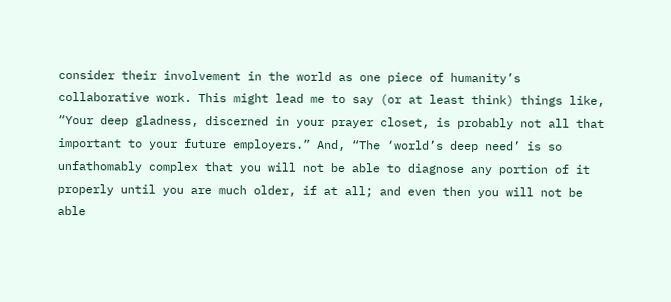consider their involvement in the world as one piece of humanity’s collaborative work. This might lead me to say (or at least think) things like, “Your deep gladness, discerned in your prayer closet, is probably not all that important to your future employers.” And, “The ‘world’s deep need’ is so unfathomably complex that you will not be able to diagnose any portion of it properly until you are much older, if at all; and even then you will not be able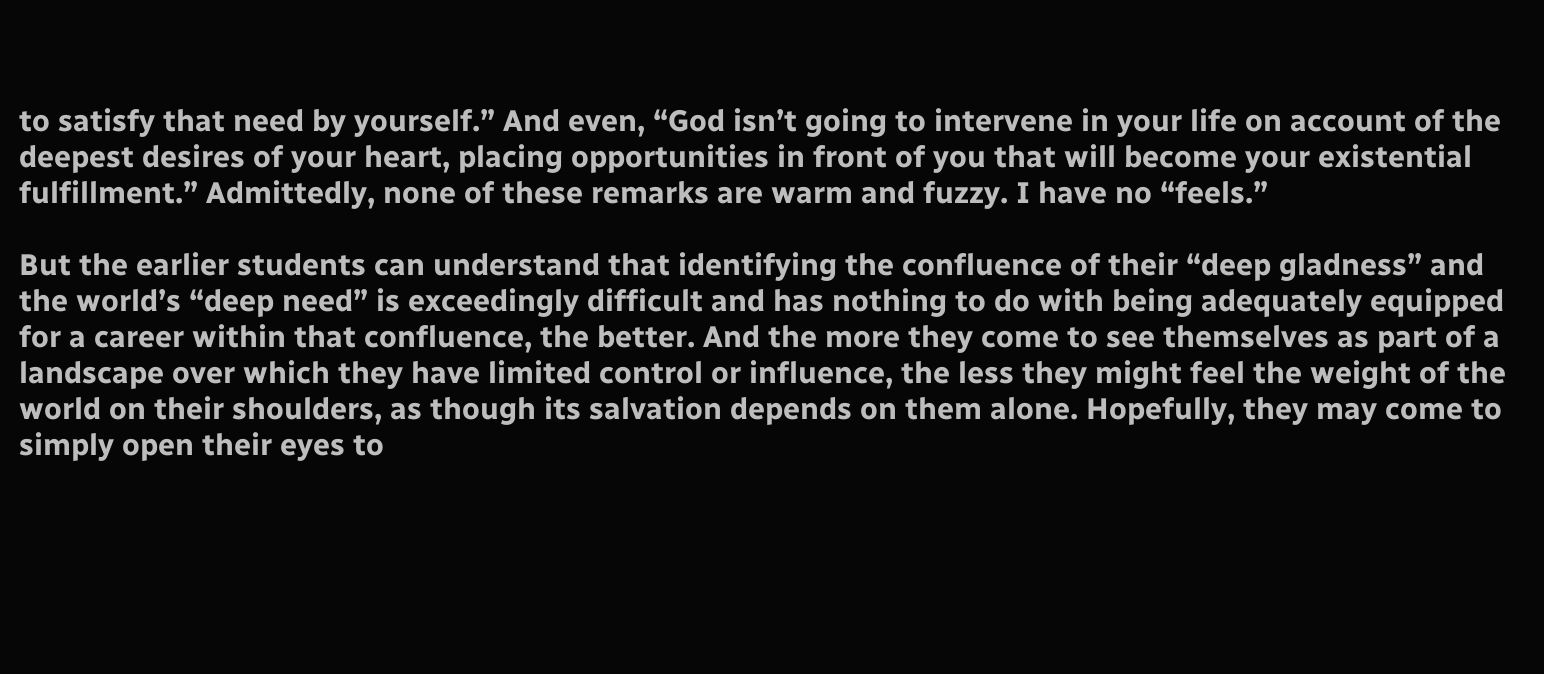to satisfy that need by yourself.” And even, “God isn’t going to intervene in your life on account of the deepest desires of your heart, placing opportunities in front of you that will become your existential fulfillment.” Admittedly, none of these remarks are warm and fuzzy. I have no “feels.”

But the earlier students can understand that identifying the confluence of their “deep gladness” and the world’s “deep need” is exceedingly difficult and has nothing to do with being adequately equipped for a career within that confluence, the better. And the more they come to see themselves as part of a landscape over which they have limited control or influence, the less they might feel the weight of the world on their shoulders, as though its salvation depends on them alone. Hopefully, they may come to simply open their eyes to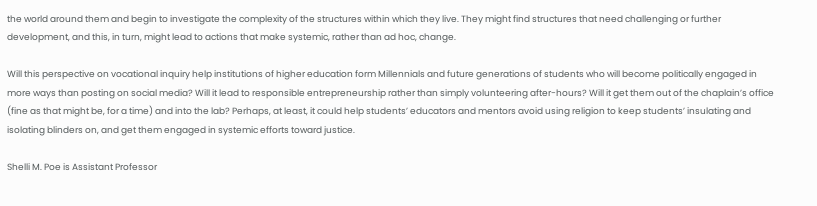the world around them and begin to investigate the complexity of the structures within which they live. They might find structures that need challenging or further development, and this, in turn, might lead to actions that make systemic, rather than ad hoc, change.

Will this perspective on vocational inquiry help institutions of higher education form Millennials and future generations of students who will become politically engaged in more ways than posting on social media? Will it lead to responsible entrepreneurship rather than simply volunteering after-hours? Will it get them out of the chaplain’s office (fine as that might be, for a time) and into the lab? Perhaps, at least, it could help students’ educators and mentors avoid using religion to keep students’ insulating and isolating blinders on, and get them engaged in systemic efforts toward justice.

Shelli M. Poe is Assistant Professor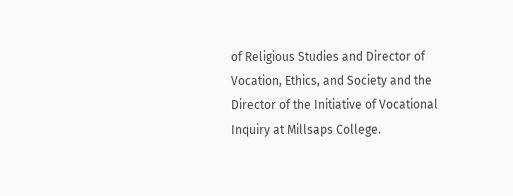of Religious Studies and Director of Vocation, Ethics, and Society and the Director of the Initiative of Vocational Inquiry at Millsaps College.